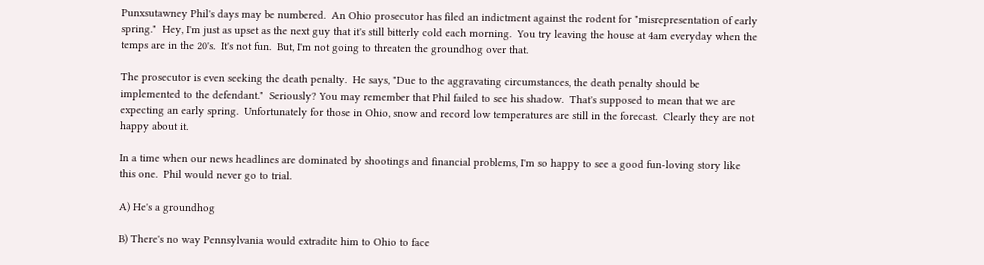Punxsutawney Phil's days may be numbered.  An Ohio prosecutor has filed an indictment against the rodent for "misrepresentation of early spring."  Hey, I'm just as upset as the next guy that it's still bitterly cold each morning.  You try leaving the house at 4am everyday when the temps are in the 20's.  It's not fun.  But, I'm not going to threaten the groundhog over that.

The prosecutor is even seeking the death penalty.  He says, "Due to the aggravating circumstances, the death penalty should be implemented to the defendant."  Seriously? You may remember that Phil failed to see his shadow.  That's supposed to mean that we are expecting an early spring.  Unfortunately for those in Ohio, snow and record low temperatures are still in the forecast.  Clearly they are not happy about it.

In a time when our news headlines are dominated by shootings and financial problems, I'm so happy to see a good fun-loving story like this one.  Phil would never go to trial.

A) He's a groundhog

B) There's no way Pennsylvania would extradite him to Ohio to face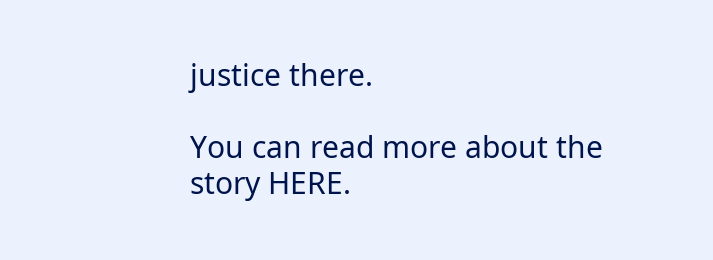justice there.

You can read more about the story HERE.